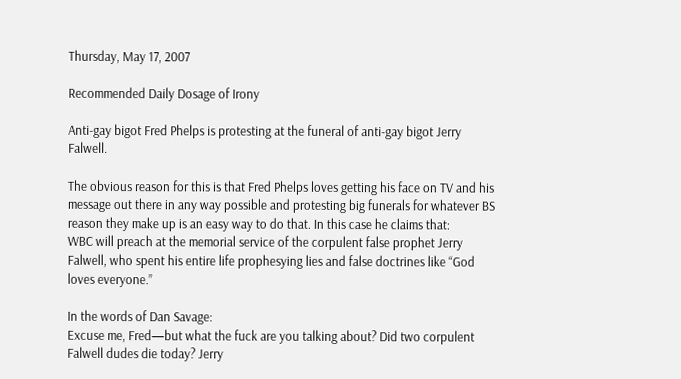Thursday, May 17, 2007

Recommended Daily Dosage of Irony

Anti-gay bigot Fred Phelps is protesting at the funeral of anti-gay bigot Jerry Falwell.

The obvious reason for this is that Fred Phelps loves getting his face on TV and his message out there in any way possible and protesting big funerals for whatever BS reason they make up is an easy way to do that. In this case he claims that:
WBC will preach at the memorial service of the corpulent false prophet Jerry Falwell, who spent his entire life prophesying lies and false doctrines like “God loves everyone.”

In the words of Dan Savage:
Excuse me, Fred—but what the fuck are you talking about? Did two corpulent Falwell dudes die today? Jerry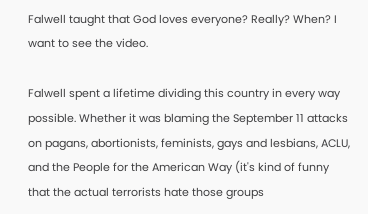Falwell taught that God loves everyone? Really? When? I want to see the video.

Falwell spent a lifetime dividing this country in every way possible. Whether it was blaming the September 11 attacks on pagans, abortionists, feminists, gays and lesbians, ACLU, and the People for the American Way (it's kind of funny that the actual terrorists hate those groups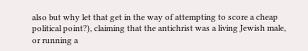also but why let that get in the way of attempting to score a cheap political point?), claiming that the antichrist was a living Jewish male, or running a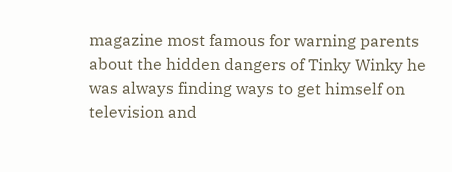magazine most famous for warning parents about the hidden dangers of Tinky Winky he was always finding ways to get himself on television and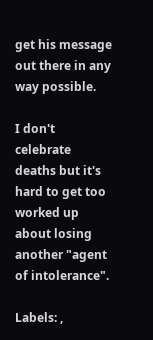get his message out there in any way possible.

I don't celebrate deaths but it's hard to get too worked up about losing another "agent of intolerance".

Labels: ,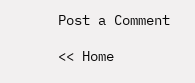Post a Comment

<< Home